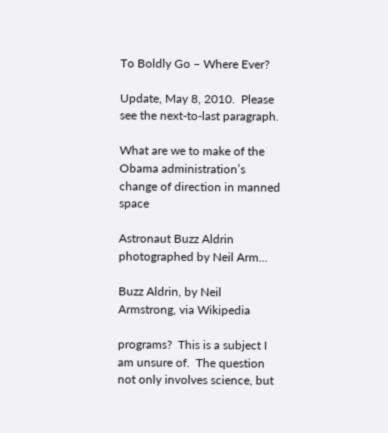To Boldly Go – Where Ever?

Update, May 8, 2010.  Please see the next-to-last paragraph.

What are we to make of the Obama administration’s change of direction in manned space

Astronaut Buzz Aldrin photographed by Neil Arm...

Buzz Aldrin, by Neil Armstrong, via Wikipedia

programs?  This is a subject I am unsure of.  The question not only involves science, but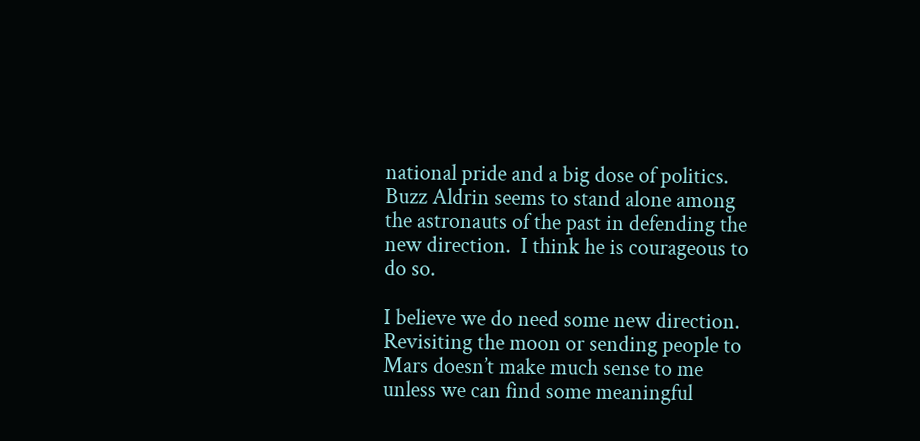national pride and a big dose of politics.  Buzz Aldrin seems to stand alone among the astronauts of the past in defending the new direction.  I think he is courageous to do so.

I believe we do need some new direction.  Revisiting the moon or sending people to Mars doesn’t make much sense to me unless we can find some meaningful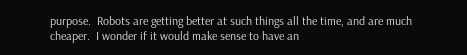purpose.  Robots are getting better at such things all the time, and are much cheaper.  I wonder if it would make sense to have an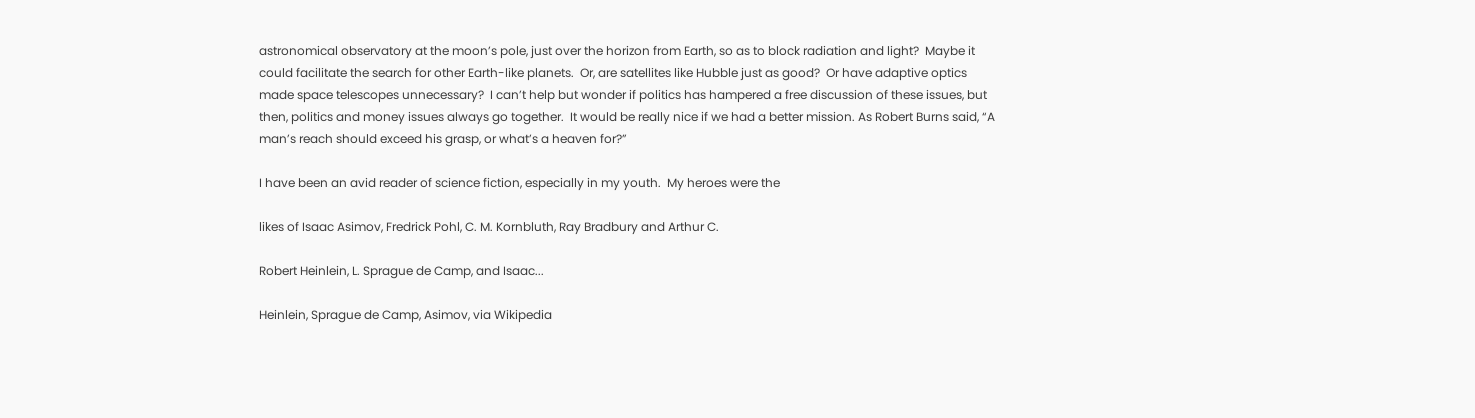astronomical observatory at the moon’s pole, just over the horizon from Earth, so as to block radiation and light?  Maybe it could facilitate the search for other Earth-like planets.  Or, are satellites like Hubble just as good?  Or have adaptive optics made space telescopes unnecessary?  I can’t help but wonder if politics has hampered a free discussion of these issues, but then, politics and money issues always go together.  It would be really nice if we had a better mission. As Robert Burns said, “A man’s reach should exceed his grasp, or what’s a heaven for?”

I have been an avid reader of science fiction, especially in my youth.  My heroes were the

likes of Isaac Asimov, Fredrick Pohl, C. M. Kornbluth, Ray Bradbury and Arthur C.

Robert Heinlein, L. Sprague de Camp, and Isaac...

Heinlein, Sprague de Camp, Asimov, via Wikipedia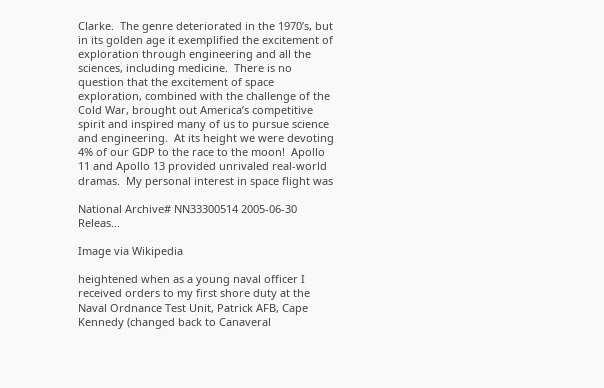Clarke.  The genre deteriorated in the 1970’s, but in its golden age it exemplified the excitement of exploration through engineering and all the sciences, including medicine.  There is no question that the excitement of space exploration, combined with the challenge of the Cold War, brought out America’s competitive spirit and inspired many of us to pursue science and engineering.  At its height we were devoting 4% of our GDP to the race to the moon!  Apollo 11 and Apollo 13 provided unrivaled real-world dramas.  My personal interest in space flight was

National Archive# NN33300514 2005-06-30 Releas...

Image via Wikipedia

heightened when as a young naval officer I received orders to my first shore duty at the Naval Ordnance Test Unit, Patrick AFB, Cape Kennedy (changed back to Canaveral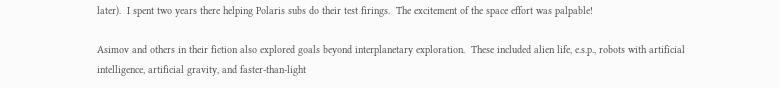later).  I spent two years there helping Polaris subs do their test firings.  The excitement of the space effort was palpable!

Asimov and others in their fiction also explored goals beyond interplanetary exploration.  These included alien life, e.s.p., robots with artificial intelligence, artificial gravity, and faster-than-light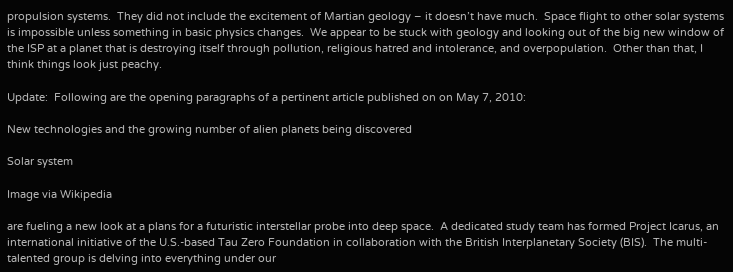propulsion systems.  They did not include the excitement of Martian geology – it doesn’t have much.  Space flight to other solar systems is impossible unless something in basic physics changes.  We appear to be stuck with geology and looking out of the big new window of the ISP at a planet that is destroying itself through pollution, religious hatred and intolerance, and overpopulation.  Other than that, I think things look just peachy.

Update:  Following are the opening paragraphs of a pertinent article published on on May 7, 2010:

New technologies and the growing number of alien planets being discovered

Solar system

Image via Wikipedia

are fueling a new look at a plans for a futuristic interstellar probe into deep space.  A dedicated study team has formed Project Icarus, an international initiative of the U.S.-based Tau Zero Foundation in collaboration with the British Interplanetary Society (BIS).  The multi-talented group is delving into everything under our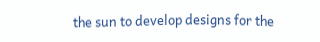the sun to develop designs for the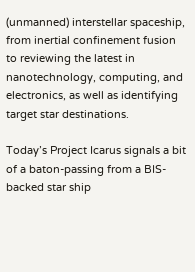(unmanned) interstellar spaceship, from inertial confinement fusion to reviewing the latest in nanotechnology, computing, and electronics, as well as identifying target star destinations.

Today’s Project Icarus signals a bit of a baton-passing from a BIS-backed star ship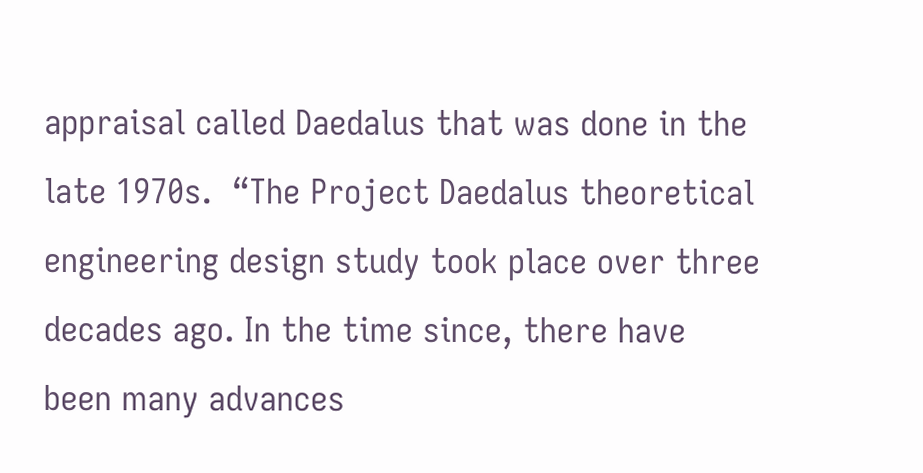appraisal called Daedalus that was done in the late 1970s.  “The Project Daedalus theoretical engineering design study took place over three decades ago. In the time since, there have been many advances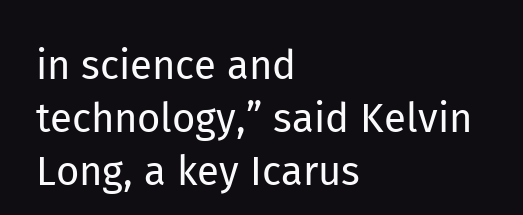in science and technology,” said Kelvin Long, a key Icarus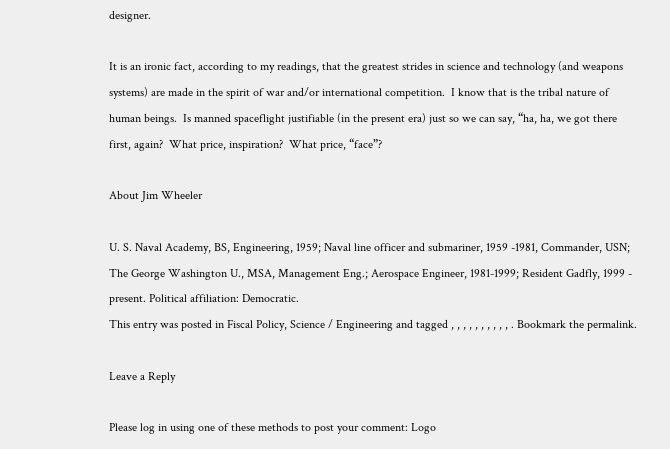designer.

It is an ironic fact, according to my readings, that the greatest strides in science and technology (and weapons systems) are made in the spirit of war and/or international competition.  I know that is the tribal nature of human beings.  Is manned spaceflight justifiable (in the present era) just so we can say, “ha, ha, we got there first, again?  What price, inspiration?  What price, “face”?

About Jim Wheeler

U. S. Naval Academy, BS, Engineering, 1959; Naval line officer and submariner, 1959 -1981, Commander, USN; The George Washington U., MSA, Management Eng.; Aerospace Engineer, 1981-1999; Resident Gadfly, 1999 - present. Political affiliation: Democratic.
This entry was posted in Fiscal Policy, Science / Engineering and tagged , , , , , , , , , , . Bookmark the permalink.

Leave a Reply

Please log in using one of these methods to post your comment: Logo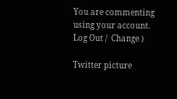You are commenting using your account. Log Out /  Change )

Twitter picture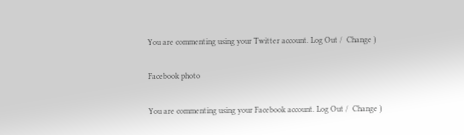You are commenting using your Twitter account. Log Out /  Change )

Facebook photo

You are commenting using your Facebook account. Log Out /  Change )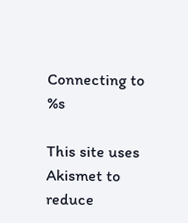Connecting to %s

This site uses Akismet to reduce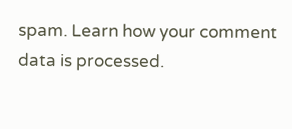spam. Learn how your comment data is processed.